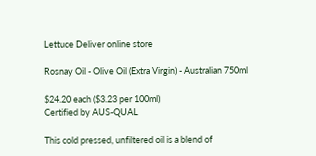Lettuce Deliver online store

Rosnay Oil - Olive Oil (Extra Virgin) - Australian 750ml

$24.20 each ($3.23 per 100ml)
Certified by AUS-QUAL

This cold pressed, unfiltered oil is a blend of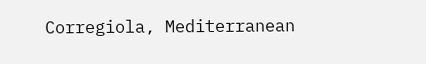Corregiola, Mediterranean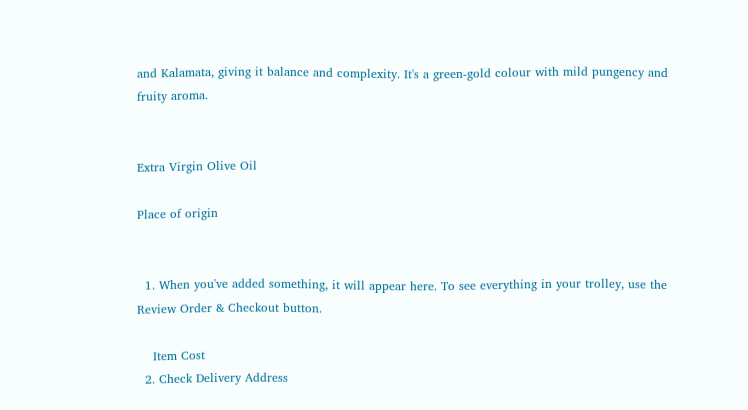and Kalamata, giving it balance and complexity. It's a green-gold colour with mild pungency and fruity aroma.


Extra Virgin Olive Oil

Place of origin


  1. When you've added something, it will appear here. To see everything in your trolley, use the Review Order & Checkout button.

    Item Cost
  2. Check Delivery Address